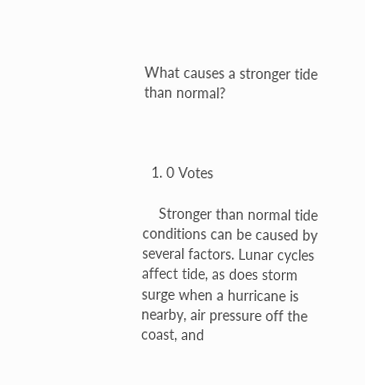What causes a stronger tide than normal?



  1. 0 Votes

    Stronger than normal tide conditions can be caused by several factors. Lunar cycles affect tide, as does storm surge when a hurricane is nearby, air pressure off the coast, and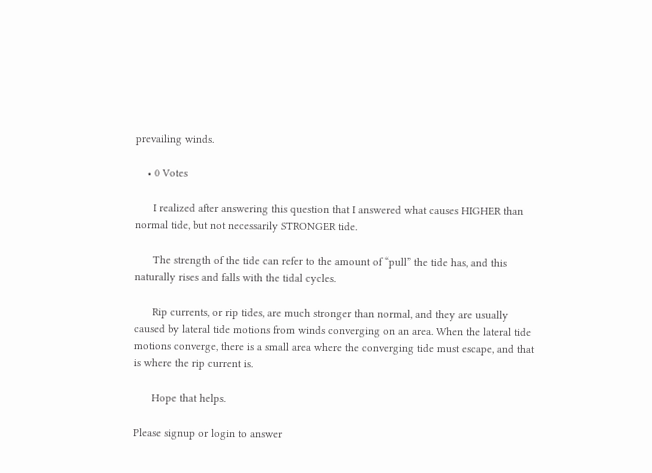prevailing winds.

    • 0 Votes

      I realized after answering this question that I answered what causes HIGHER than normal tide, but not necessarily STRONGER tide.

      The strength of the tide can refer to the amount of “pull” the tide has, and this naturally rises and falls with the tidal cycles.

      Rip currents, or rip tides, are much stronger than normal, and they are usually caused by lateral tide motions from winds converging on an area. When the lateral tide motions converge, there is a small area where the converging tide must escape, and that is where the rip current is.

      Hope that helps.

Please signup or login to answer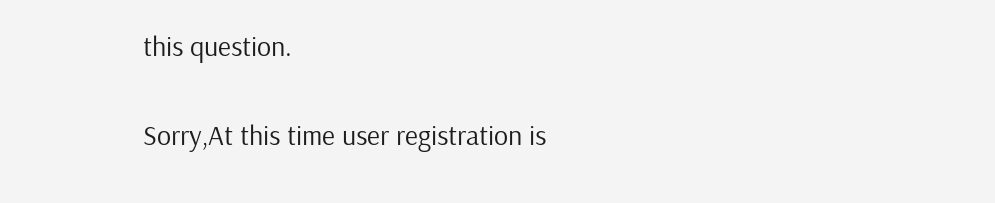this question.

Sorry,At this time user registration is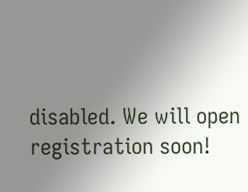disabled. We will open registration soon!